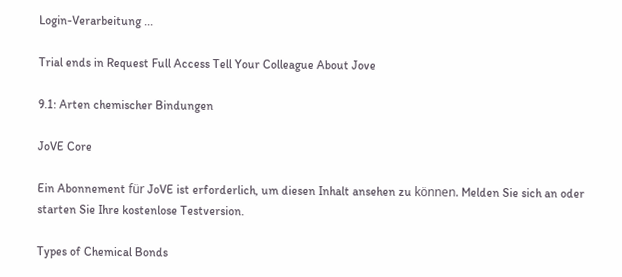Login-Verarbeitung ...

Trial ends in Request Full Access Tell Your Colleague About Jove

9.1: Arten chemischer Bindungen

JoVE Core

Ein Abonnement für JoVE ist erforderlich, um diesen Inhalt ansehen zu können. Melden Sie sich an oder starten Sie Ihre kostenlose Testversion.

Types of Chemical Bonds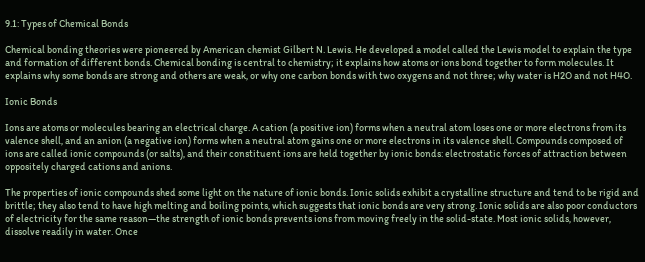9.1: Types of Chemical Bonds

Chemical bonding theories were pioneered by American chemist Gilbert N. Lewis. He developed a model called the Lewis model to explain the type and formation of different bonds. Chemical bonding is central to chemistry; it explains how atoms or ions bond together to form molecules. It explains why some bonds are strong and others are weak, or why one carbon bonds with two oxygens and not three; why water is H2O and not H4O.

Ionic Bonds

Ions are atoms or molecules bearing an electrical charge. A cation (a positive ion) forms when a neutral atom loses one or more electrons from its valence shell, and an anion (a negative ion) forms when a neutral atom gains one or more electrons in its valence shell. Compounds composed of ions are called ionic compounds (or salts), and their constituent ions are held together by ionic bonds: electrostatic forces of attraction between oppositely charged cations and anions.

The properties of ionic compounds shed some light on the nature of ionic bonds. Ionic solids exhibit a crystalline structure and tend to be rigid and brittle; they also tend to have high melting and boiling points, which suggests that ionic bonds are very strong. Ionic solids are also poor conductors of electricity for the same reason—the strength of ionic bonds prevents ions from moving freely in the solid-state. Most ionic solids, however, dissolve readily in water. Once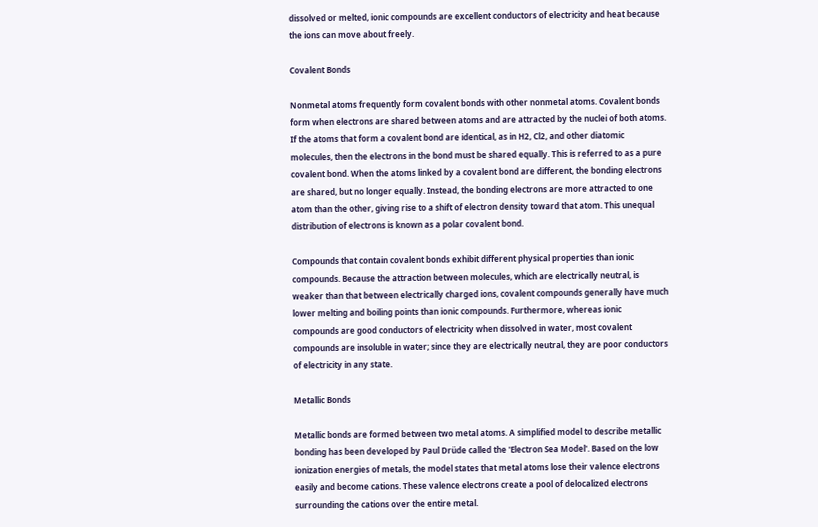dissolved or melted, ionic compounds are excellent conductors of electricity and heat because the ions can move about freely.

Covalent Bonds

Nonmetal atoms frequently form covalent bonds with other nonmetal atoms. Covalent bonds form when electrons are shared between atoms and are attracted by the nuclei of both atoms. If the atoms that form a covalent bond are identical, as in H2, Cl2, and other diatomic molecules, then the electrons in the bond must be shared equally. This is referred to as a pure covalent bond. When the atoms linked by a covalent bond are different, the bonding electrons are shared, but no longer equally. Instead, the bonding electrons are more attracted to one atom than the other, giving rise to a shift of electron density toward that atom. This unequal distribution of electrons is known as a polar covalent bond.

Compounds that contain covalent bonds exhibit different physical properties than ionic compounds. Because the attraction between molecules, which are electrically neutral, is weaker than that between electrically charged ions, covalent compounds generally have much lower melting and boiling points than ionic compounds. Furthermore, whereas ionic compounds are good conductors of electricity when dissolved in water, most covalent compounds are insoluble in water; since they are electrically neutral, they are poor conductors of electricity in any state.

Metallic Bonds

Metallic bonds are formed between two metal atoms. A simplified model to describe metallic bonding has been developed by Paul Drüde called the 'Electron Sea Model'. Based on the low ionization energies of metals, the model states that metal atoms lose their valence electrons easily and become cations. These valence electrons create a pool of delocalized electrons surrounding the cations over the entire metal.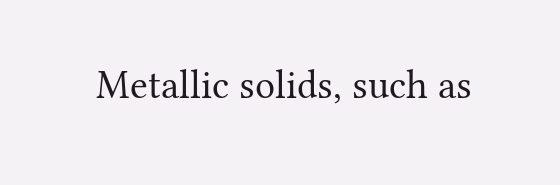Metallic solids, such as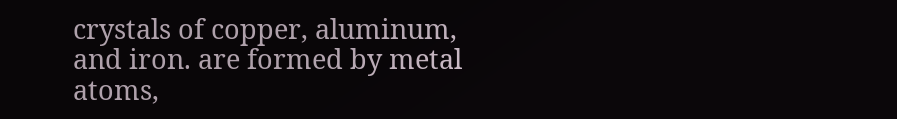crystals of copper, aluminum, and iron. are formed by metal atoms,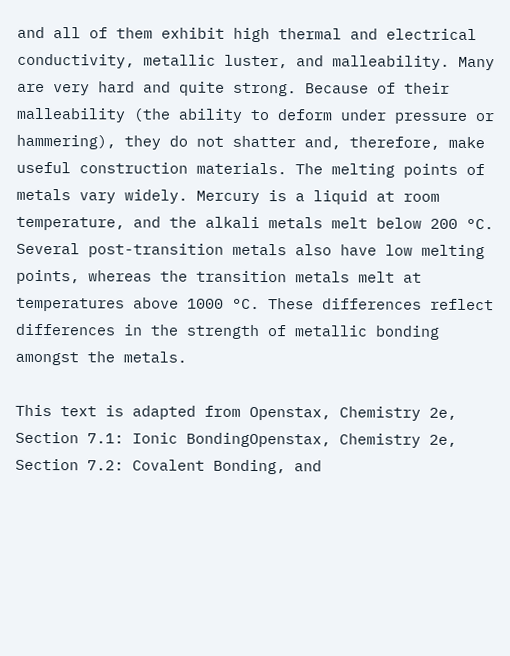and all of them exhibit high thermal and electrical conductivity, metallic luster, and malleability. Many are very hard and quite strong. Because of their malleability (the ability to deform under pressure or hammering), they do not shatter and, therefore, make useful construction materials. The melting points of metals vary widely. Mercury is a liquid at room temperature, and the alkali metals melt below 200 °C. Several post-transition metals also have low melting points, whereas the transition metals melt at temperatures above 1000 °C. These differences reflect differences in the strength of metallic bonding amongst the metals.

This text is adapted from Openstax, Chemistry 2e, Section 7.1: Ionic BondingOpenstax, Chemistry 2e, Section 7.2: Covalent Bonding, and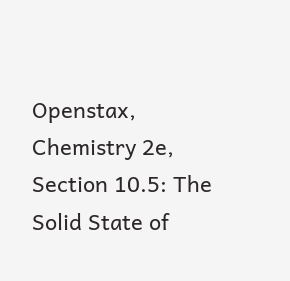Openstax, Chemistry 2e, Section 10.5: The Solid State of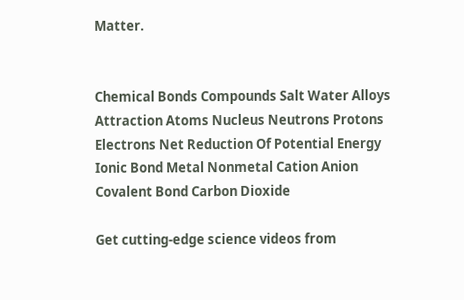Matter.


Chemical Bonds Compounds Salt Water Alloys Attraction Atoms Nucleus Neutrons Protons Electrons Net Reduction Of Potential Energy Ionic Bond Metal Nonmetal Cation Anion Covalent Bond Carbon Dioxide

Get cutting-edge science videos from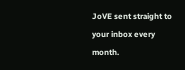JoVE sent straight to your inbox every month.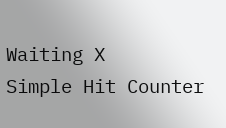Waiting X
Simple Hit Counter